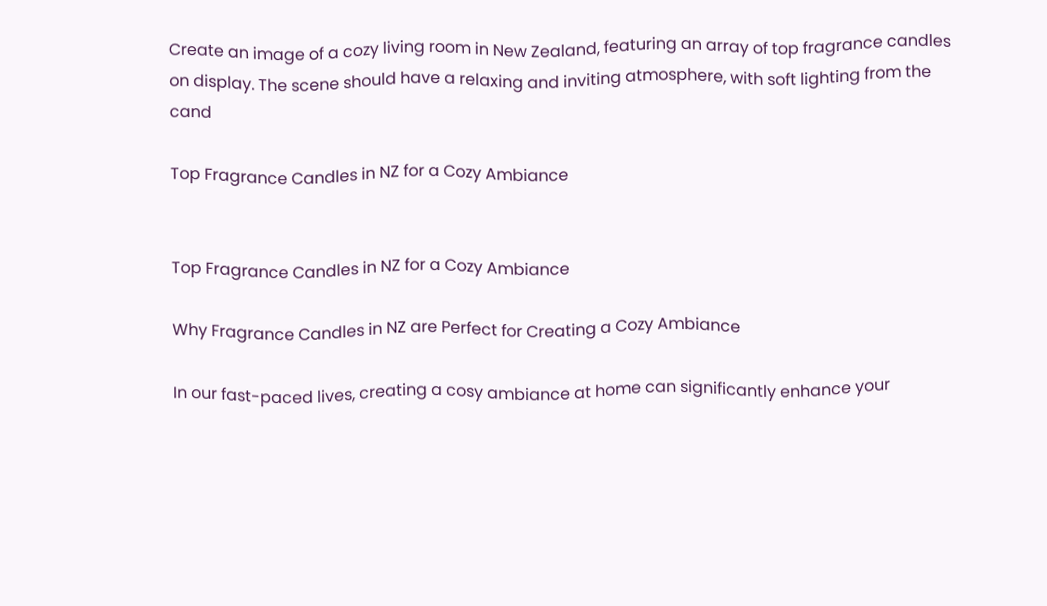Create an image of a cozy living room in New Zealand, featuring an array of top fragrance candles on display. The scene should have a relaxing and inviting atmosphere, with soft lighting from the cand

Top Fragrance Candles in NZ for a Cozy Ambiance


Top Fragrance Candles in NZ for a Cozy Ambiance

Why Fragrance Candles in NZ are Perfect for Creating a Cozy Ambiance

In our fast-paced lives, creating a cosy ambiance at home can significantly enhance your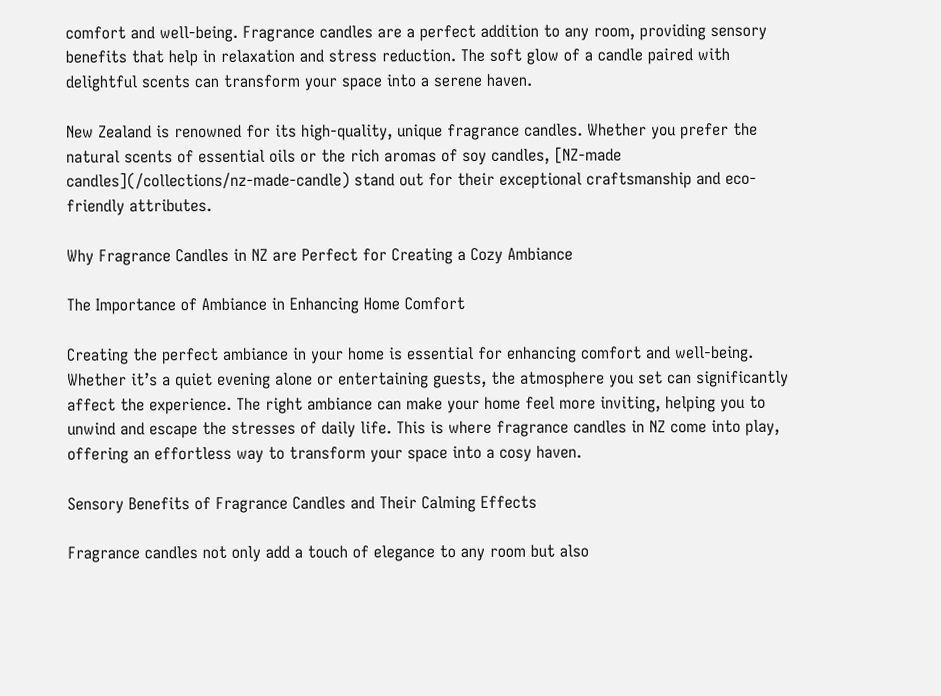comfort and well-being. Fragrance candles are a perfect addition to any room, providing sensory benefits that help in relaxation and stress reduction. The soft glow of a candle paired with delightful scents can transform your space into a serene haven.

New Zealand is renowned for its high-quality, unique fragrance candles. Whether you prefer the natural scents of essential oils or the rich aromas of soy candles, [NZ-made candles](/collections/nz-made-candle) stand out for their exceptional craftsmanship and eco-friendly attributes.

Why Fragrance Candles in NZ are Perfect for Creating a Cozy Ambiance

The Importance of Ambiance in Enhancing Home Comfort

Creating the perfect ambiance in your home is essential for enhancing comfort and well-being. Whether it’s a quiet evening alone or entertaining guests, the atmosphere you set can significantly affect the experience. The right ambiance can make your home feel more inviting, helping you to unwind and escape the stresses of daily life. This is where fragrance candles in NZ come into play, offering an effortless way to transform your space into a cosy haven.

Sensory Benefits of Fragrance Candles and Their Calming Effects

Fragrance candles not only add a touch of elegance to any room but also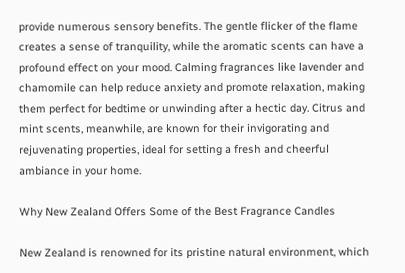provide numerous sensory benefits. The gentle flicker of the flame creates a sense of tranquility, while the aromatic scents can have a profound effect on your mood. Calming fragrances like lavender and chamomile can help reduce anxiety and promote relaxation, making them perfect for bedtime or unwinding after a hectic day. Citrus and mint scents, meanwhile, are known for their invigorating and rejuvenating properties, ideal for setting a fresh and cheerful ambiance in your home.

Why New Zealand Offers Some of the Best Fragrance Candles

New Zealand is renowned for its pristine natural environment, which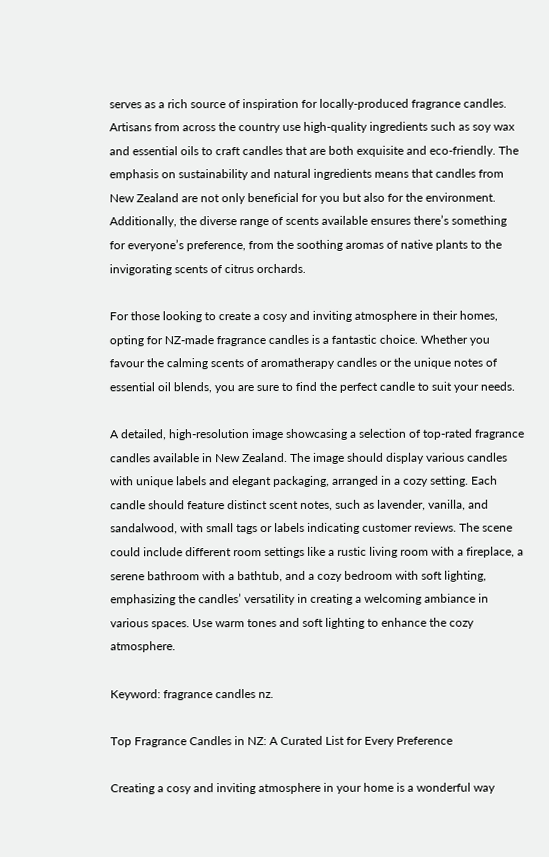serves as a rich source of inspiration for locally-produced fragrance candles. Artisans from across the country use high-quality ingredients such as soy wax and essential oils to craft candles that are both exquisite and eco-friendly. The emphasis on sustainability and natural ingredients means that candles from New Zealand are not only beneficial for you but also for the environment. Additionally, the diverse range of scents available ensures there’s something for everyone’s preference, from the soothing aromas of native plants to the invigorating scents of citrus orchards.

For those looking to create a cosy and inviting atmosphere in their homes, opting for NZ-made fragrance candles is a fantastic choice. Whether you favour the calming scents of aromatherapy candles or the unique notes of essential oil blends, you are sure to find the perfect candle to suit your needs.

A detailed, high-resolution image showcasing a selection of top-rated fragrance candles available in New Zealand. The image should display various candles with unique labels and elegant packaging, arranged in a cozy setting. Each candle should feature distinct scent notes, such as lavender, vanilla, and sandalwood, with small tags or labels indicating customer reviews. The scene could include different room settings like a rustic living room with a fireplace, a serene bathroom with a bathtub, and a cozy bedroom with soft lighting, emphasizing the candles’ versatility in creating a welcoming ambiance in various spaces. Use warm tones and soft lighting to enhance the cozy atmosphere.

Keyword: fragrance candles nz.

Top Fragrance Candles in NZ: A Curated List for Every Preference

Creating a cosy and inviting atmosphere in your home is a wonderful way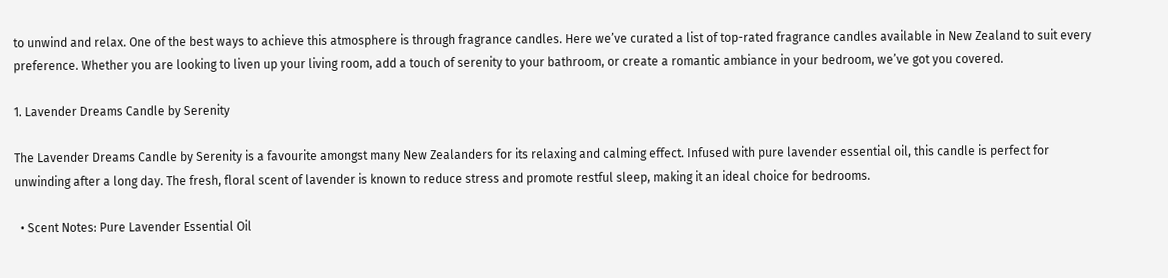to unwind and relax. One of the best ways to achieve this atmosphere is through fragrance candles. Here we’ve curated a list of top-rated fragrance candles available in New Zealand to suit every preference. Whether you are looking to liven up your living room, add a touch of serenity to your bathroom, or create a romantic ambiance in your bedroom, we’ve got you covered.

1. Lavender Dreams Candle by Serenity

The Lavender Dreams Candle by Serenity is a favourite amongst many New Zealanders for its relaxing and calming effect. Infused with pure lavender essential oil, this candle is perfect for unwinding after a long day. The fresh, floral scent of lavender is known to reduce stress and promote restful sleep, making it an ideal choice for bedrooms.

  • Scent Notes: Pure Lavender Essential Oil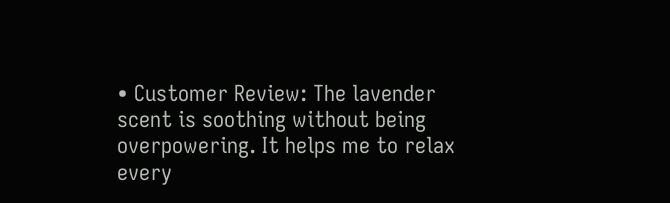• Customer Review: The lavender scent is soothing without being overpowering. It helps me to relax every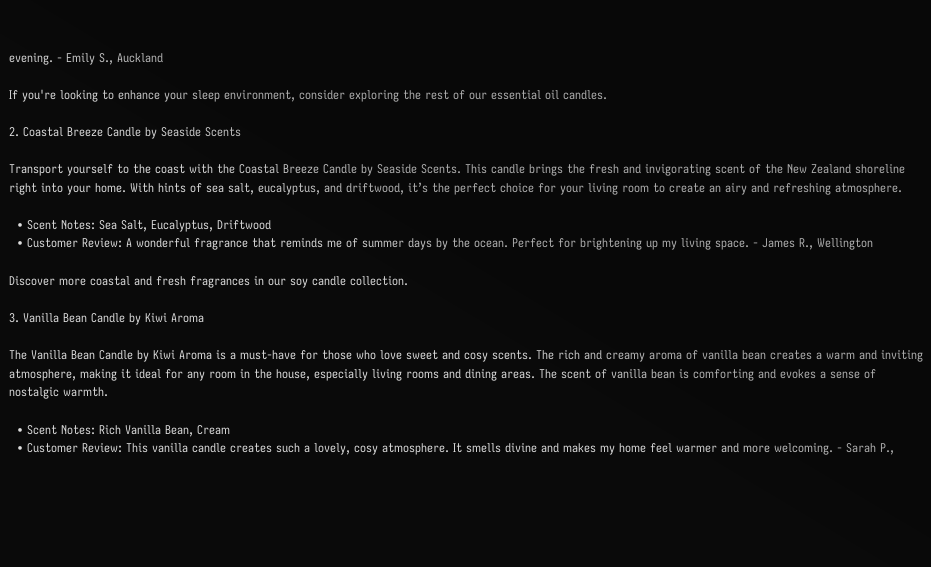evening. - Emily S., Auckland

If you're looking to enhance your sleep environment, consider exploring the rest of our essential oil candles.

2. Coastal Breeze Candle by Seaside Scents

Transport yourself to the coast with the Coastal Breeze Candle by Seaside Scents. This candle brings the fresh and invigorating scent of the New Zealand shoreline right into your home. With hints of sea salt, eucalyptus, and driftwood, it’s the perfect choice for your living room to create an airy and refreshing atmosphere.

  • Scent Notes: Sea Salt, Eucalyptus, Driftwood
  • Customer Review: A wonderful fragrance that reminds me of summer days by the ocean. Perfect for brightening up my living space. - James R., Wellington

Discover more coastal and fresh fragrances in our soy candle collection.

3. Vanilla Bean Candle by Kiwi Aroma

The Vanilla Bean Candle by Kiwi Aroma is a must-have for those who love sweet and cosy scents. The rich and creamy aroma of vanilla bean creates a warm and inviting atmosphere, making it ideal for any room in the house, especially living rooms and dining areas. The scent of vanilla bean is comforting and evokes a sense of nostalgic warmth.

  • Scent Notes: Rich Vanilla Bean, Cream
  • Customer Review: This vanilla candle creates such a lovely, cosy atmosphere. It smells divine and makes my home feel warmer and more welcoming. - Sarah P.,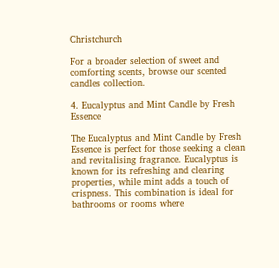Christchurch

For a broader selection of sweet and comforting scents, browse our scented candles collection.

4. Eucalyptus and Mint Candle by Fresh Essence

The Eucalyptus and Mint Candle by Fresh Essence is perfect for those seeking a clean and revitalising fragrance. Eucalyptus is known for its refreshing and clearing properties, while mint adds a touch of crispness. This combination is ideal for bathrooms or rooms where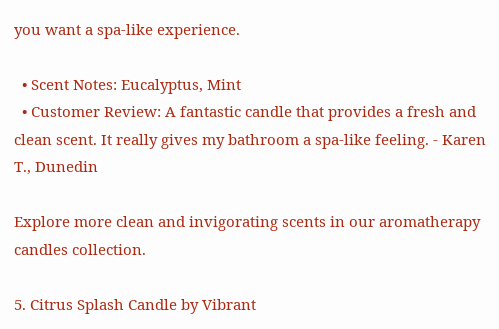you want a spa-like experience.

  • Scent Notes: Eucalyptus, Mint
  • Customer Review: A fantastic candle that provides a fresh and clean scent. It really gives my bathroom a spa-like feeling. - Karen T., Dunedin

Explore more clean and invigorating scents in our aromatherapy candles collection.

5. Citrus Splash Candle by Vibrant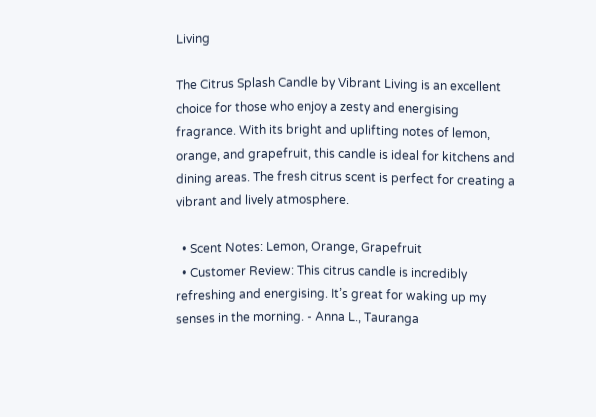Living

The Citrus Splash Candle by Vibrant Living is an excellent choice for those who enjoy a zesty and energising fragrance. With its bright and uplifting notes of lemon, orange, and grapefruit, this candle is ideal for kitchens and dining areas. The fresh citrus scent is perfect for creating a vibrant and lively atmosphere.

  • Scent Notes: Lemon, Orange, Grapefruit
  • Customer Review: This citrus candle is incredibly refreshing and energising. It’s great for waking up my senses in the morning. - Anna L., Tauranga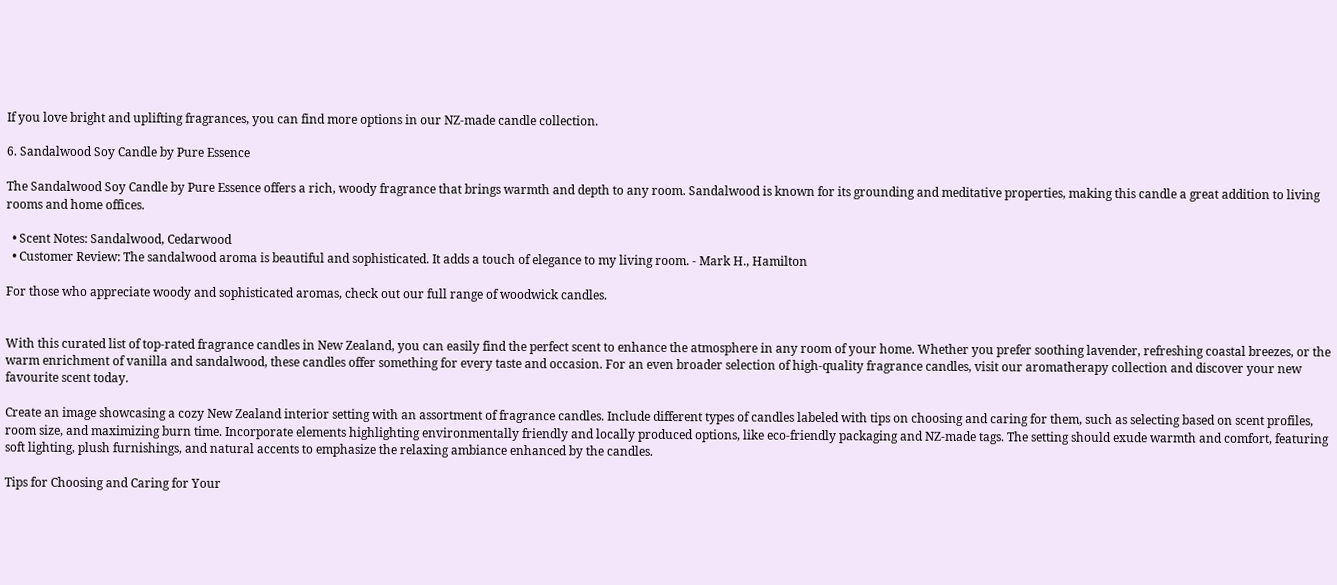If you love bright and uplifting fragrances, you can find more options in our NZ-made candle collection.

6. Sandalwood Soy Candle by Pure Essence

The Sandalwood Soy Candle by Pure Essence offers a rich, woody fragrance that brings warmth and depth to any room. Sandalwood is known for its grounding and meditative properties, making this candle a great addition to living rooms and home offices.

  • Scent Notes: Sandalwood, Cedarwood
  • Customer Review: The sandalwood aroma is beautiful and sophisticated. It adds a touch of elegance to my living room. - Mark H., Hamilton

For those who appreciate woody and sophisticated aromas, check out our full range of woodwick candles.


With this curated list of top-rated fragrance candles in New Zealand, you can easily find the perfect scent to enhance the atmosphere in any room of your home. Whether you prefer soothing lavender, refreshing coastal breezes, or the warm enrichment of vanilla and sandalwood, these candles offer something for every taste and occasion. For an even broader selection of high-quality fragrance candles, visit our aromatherapy collection and discover your new favourite scent today.

Create an image showcasing a cozy New Zealand interior setting with an assortment of fragrance candles. Include different types of candles labeled with tips on choosing and caring for them, such as selecting based on scent profiles, room size, and maximizing burn time. Incorporate elements highlighting environmentally friendly and locally produced options, like eco-friendly packaging and NZ-made tags. The setting should exude warmth and comfort, featuring soft lighting, plush furnishings, and natural accents to emphasize the relaxing ambiance enhanced by the candles.

Tips for Choosing and Caring for Your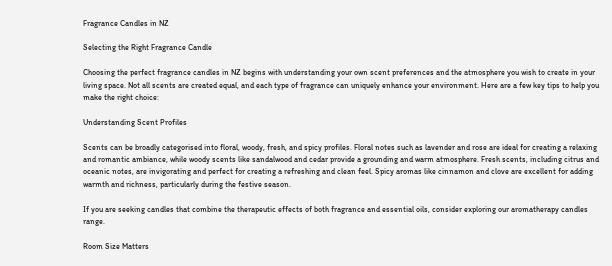Fragrance Candles in NZ

Selecting the Right Fragrance Candle

Choosing the perfect fragrance candles in NZ begins with understanding your own scent preferences and the atmosphere you wish to create in your living space. Not all scents are created equal, and each type of fragrance can uniquely enhance your environment. Here are a few key tips to help you make the right choice:

Understanding Scent Profiles

Scents can be broadly categorised into floral, woody, fresh, and spicy profiles. Floral notes such as lavender and rose are ideal for creating a relaxing and romantic ambiance, while woody scents like sandalwood and cedar provide a grounding and warm atmosphere. Fresh scents, including citrus and oceanic notes, are invigorating and perfect for creating a refreshing and clean feel. Spicy aromas like cinnamon and clove are excellent for adding warmth and richness, particularly during the festive season.

If you are seeking candles that combine the therapeutic effects of both fragrance and essential oils, consider exploring our aromatherapy candles range.

Room Size Matters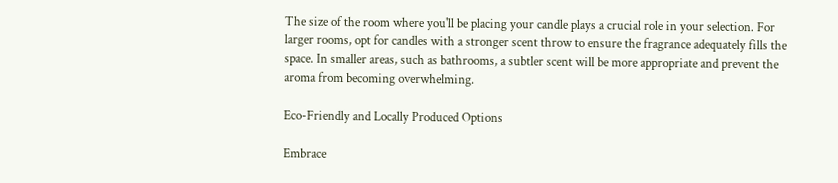The size of the room where you'll be placing your candle plays a crucial role in your selection. For larger rooms, opt for candles with a stronger scent throw to ensure the fragrance adequately fills the space. In smaller areas, such as bathrooms, a subtler scent will be more appropriate and prevent the aroma from becoming overwhelming.

Eco-Friendly and Locally Produced Options

Embrace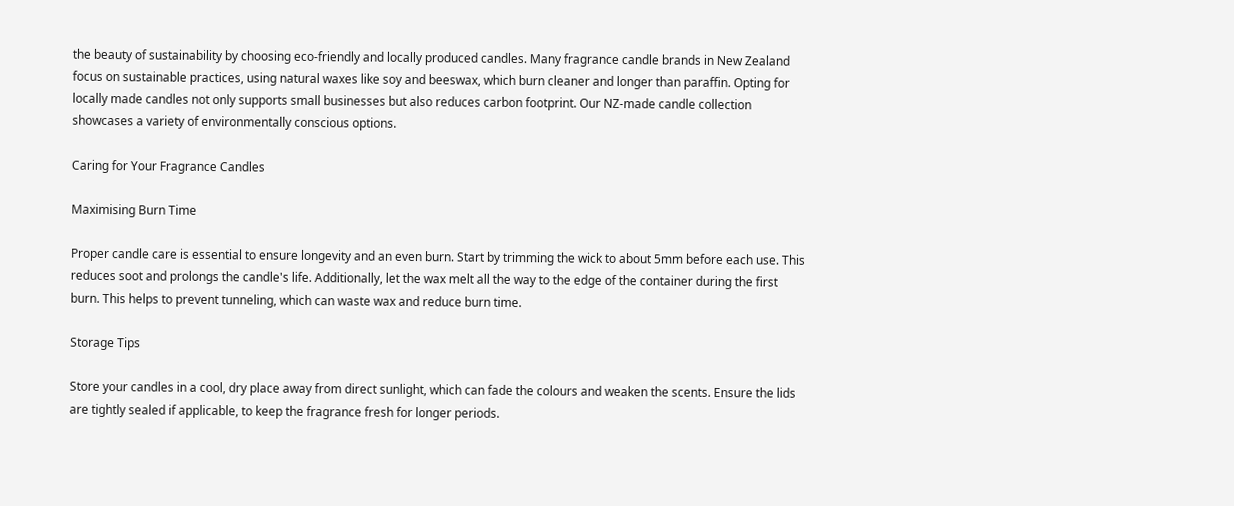the beauty of sustainability by choosing eco-friendly and locally produced candles. Many fragrance candle brands in New Zealand focus on sustainable practices, using natural waxes like soy and beeswax, which burn cleaner and longer than paraffin. Opting for locally made candles not only supports small businesses but also reduces carbon footprint. Our NZ-made candle collection showcases a variety of environmentally conscious options.

Caring for Your Fragrance Candles

Maximising Burn Time

Proper candle care is essential to ensure longevity and an even burn. Start by trimming the wick to about 5mm before each use. This reduces soot and prolongs the candle's life. Additionally, let the wax melt all the way to the edge of the container during the first burn. This helps to prevent tunneling, which can waste wax and reduce burn time.

Storage Tips

Store your candles in a cool, dry place away from direct sunlight, which can fade the colours and weaken the scents. Ensure the lids are tightly sealed if applicable, to keep the fragrance fresh for longer periods.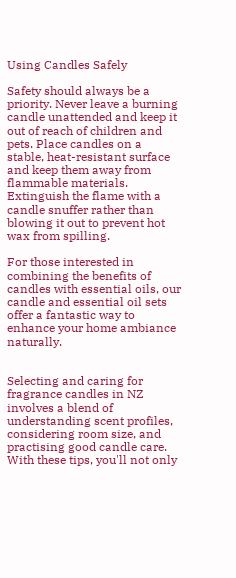Using Candles Safely

Safety should always be a priority. Never leave a burning candle unattended and keep it out of reach of children and pets. Place candles on a stable, heat-resistant surface and keep them away from flammable materials. Extinguish the flame with a candle snuffer rather than blowing it out to prevent hot wax from spilling.

For those interested in combining the benefits of candles with essential oils, our candle and essential oil sets offer a fantastic way to enhance your home ambiance naturally.


Selecting and caring for fragrance candles in NZ involves a blend of understanding scent profiles, considering room size, and practising good candle care. With these tips, you'll not only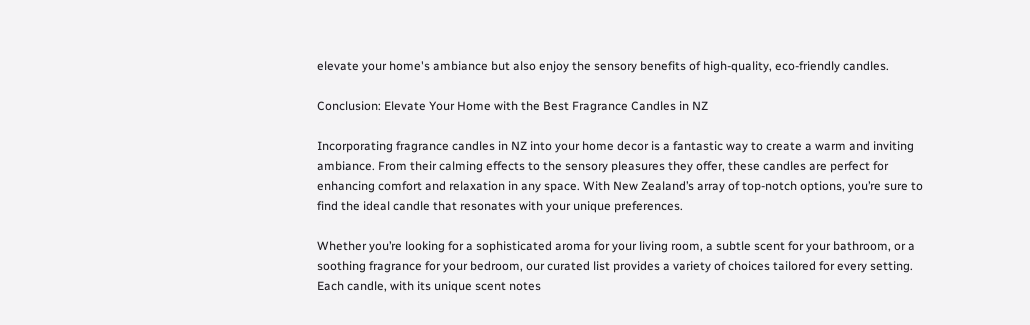elevate your home's ambiance but also enjoy the sensory benefits of high-quality, eco-friendly candles.

Conclusion: Elevate Your Home with the Best Fragrance Candles in NZ

Incorporating fragrance candles in NZ into your home decor is a fantastic way to create a warm and inviting ambiance. From their calming effects to the sensory pleasures they offer, these candles are perfect for enhancing comfort and relaxation in any space. With New Zealand’s array of top-notch options, you’re sure to find the ideal candle that resonates with your unique preferences.

Whether you’re looking for a sophisticated aroma for your living room, a subtle scent for your bathroom, or a soothing fragrance for your bedroom, our curated list provides a variety of choices tailored for every setting. Each candle, with its unique scent notes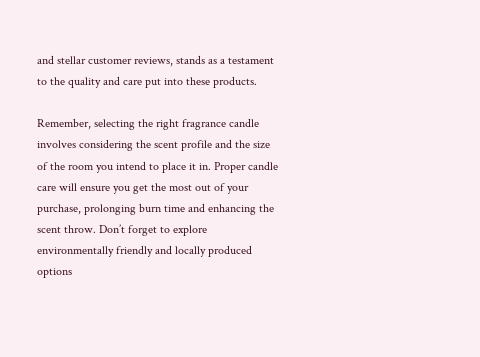and stellar customer reviews, stands as a testament to the quality and care put into these products.

Remember, selecting the right fragrance candle involves considering the scent profile and the size of the room you intend to place it in. Proper candle care will ensure you get the most out of your purchase, prolonging burn time and enhancing the scent throw. Don’t forget to explore environmentally friendly and locally produced options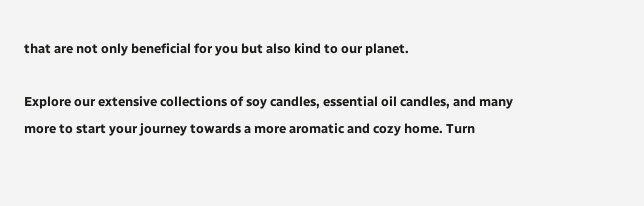that are not only beneficial for you but also kind to our planet.

Explore our extensive collections of soy candles, essential oil candles, and many more to start your journey towards a more aromatic and cozy home. Turn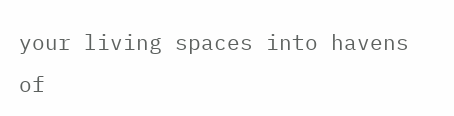your living spaces into havens of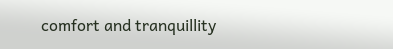comfort and tranquillity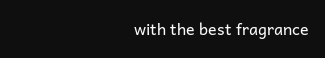with the best fragrance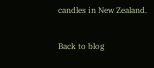candles in New Zealand.

Back to blog